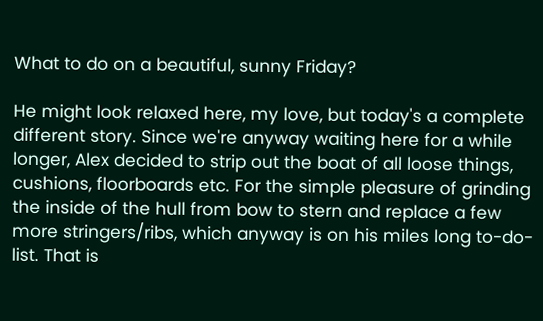What to do on a beautiful, sunny Friday?

He might look relaxed here, my love, but today's a complete different story. Since we're anyway waiting here for a while longer, Alex decided to strip out the boat of all loose things, cushions, floorboards etc. For the simple pleasure of grinding the inside of the hull from bow to stern and replace a few more stringers/ribs, which anyway is on his miles long to-do-list. That is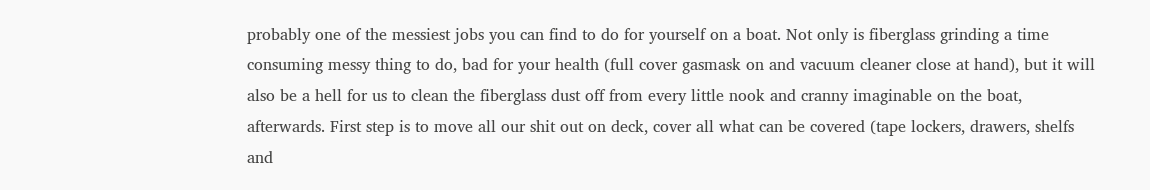probably one of the messiest jobs you can find to do for yourself on a boat. Not only is fiberglass grinding a time consuming messy thing to do, bad for your health (full cover gasmask on and vacuum cleaner close at hand), but it will also be a hell for us to clean the fiberglass dust off from every little nook and cranny imaginable on the boat, afterwards. First step is to move all our shit out on deck, cover all what can be covered (tape lockers, drawers, shelfs and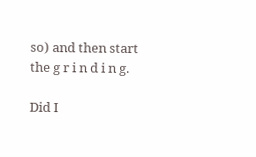so) and then start the g r i n d i n g.

Did I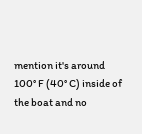mention it's around 100° F (40° C) inside of the boat and no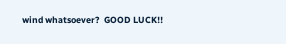wind whatsoever?  GOOD LUCK!!